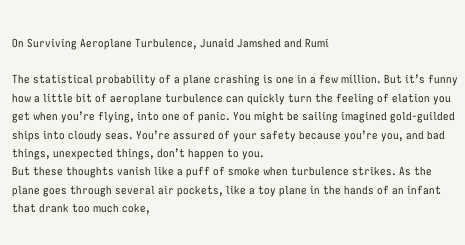On Surviving Aeroplane Turbulence, Junaid Jamshed and Rumi

The statistical probability of a plane crashing is one in a few million. But it’s funny how a little bit of aeroplane turbulence can quickly turn the feeling of elation you get when you’re flying, into one of panic. You might be sailing imagined gold-guilded ships into cloudy seas. You’re assured of your safety because you’re you, and bad things, unexpected things, don’t happen to you.
But these thoughts vanish like a puff of smoke when turbulence strikes. As the plane goes through several air pockets, like a toy plane in the hands of an infant that drank too much coke,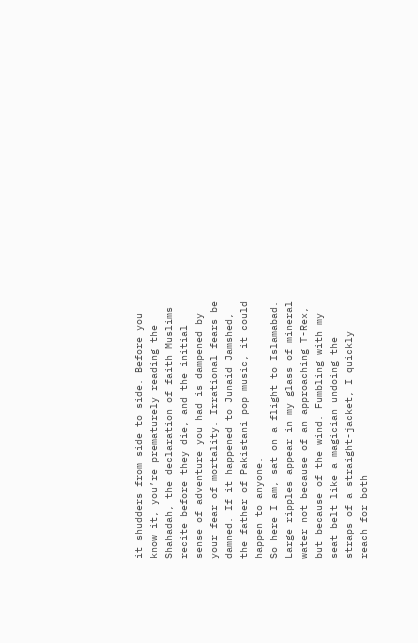it shudders from side to side. Before you know it, you’re prematurely reading the Shahadah, the declaration of faith Muslims recite before they die, and the initial sense of adventure you had is dampened by your fear of mortality. Irrational fears be damned. If it happened to Junaid Jamshed, the father of Pakistani pop music, it could happen to anyone.
So here I am, sat on a flight to Islamabad. Large ripples appear in my glass of mineral water not because of an approaching T-Rex, but because of the wind. Fumbling with my seat belt like a magician undoing the straps of a straight-jacket, I quickly reach for both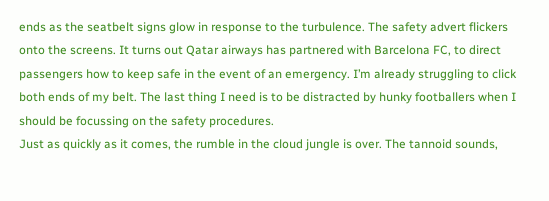ends as the seatbelt signs glow in response to the turbulence. The safety advert flickers onto the screens. It turns out Qatar airways has partnered with Barcelona FC, to direct passengers how to keep safe in the event of an emergency. I’m already struggling to click both ends of my belt. The last thing I need is to be distracted by hunky footballers when I should be focussing on the safety procedures.
Just as quickly as it comes, the rumble in the cloud jungle is over. The tannoid sounds,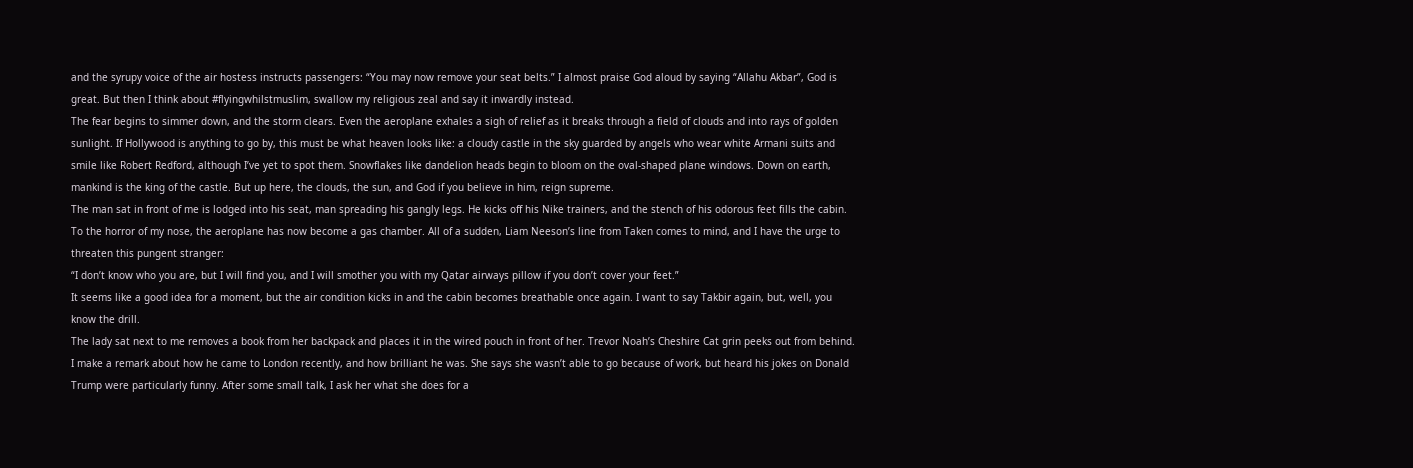and the syrupy voice of the air hostess instructs passengers: “You may now remove your seat belts.” I almost praise God aloud by saying “Allahu Akbar”, God is great. But then I think about #flyingwhilstmuslim, swallow my religious zeal and say it inwardly instead.
The fear begins to simmer down, and the storm clears. Even the aeroplane exhales a sigh of relief as it breaks through a field of clouds and into rays of golden sunlight. If Hollywood is anything to go by, this must be what heaven looks like: a cloudy castle in the sky guarded by angels who wear white Armani suits and smile like Robert Redford, although I’ve yet to spot them. Snowflakes like dandelion heads begin to bloom on the oval-shaped plane windows. Down on earth, mankind is the king of the castle. But up here, the clouds, the sun, and God if you believe in him, reign supreme.
The man sat in front of me is lodged into his seat, man spreading his gangly legs. He kicks off his Nike trainers, and the stench of his odorous feet fills the cabin. To the horror of my nose, the aeroplane has now become a gas chamber. All of a sudden, Liam Neeson’s line from Taken comes to mind, and I have the urge to threaten this pungent stranger:
“I don’t know who you are, but I will find you, and I will smother you with my Qatar airways pillow if you don’t cover your feet.”
It seems like a good idea for a moment, but the air condition kicks in and the cabin becomes breathable once again. I want to say Takbir again, but, well, you know the drill.
The lady sat next to me removes a book from her backpack and places it in the wired pouch in front of her. Trevor Noah’s Cheshire Cat grin peeks out from behind. I make a remark about how he came to London recently, and how brilliant he was. She says she wasn’t able to go because of work, but heard his jokes on Donald Trump were particularly funny. After some small talk, I ask her what she does for a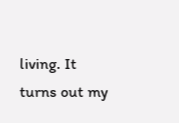living. It turns out my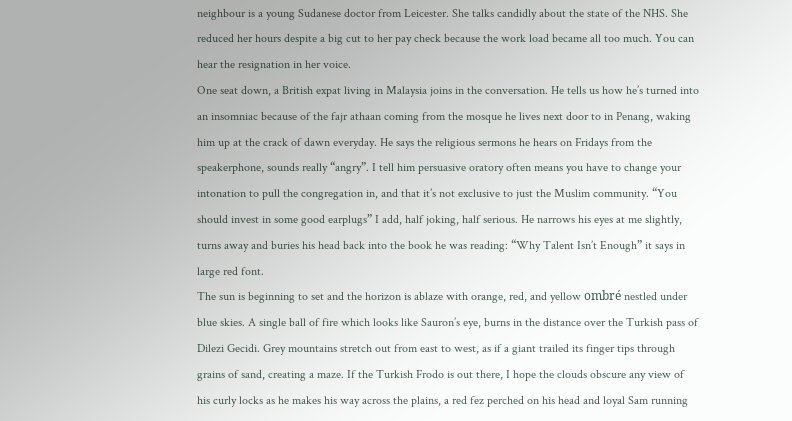neighbour is a young Sudanese doctor from Leicester. She talks candidly about the state of the NHS. She reduced her hours despite a big cut to her pay check because the work load became all too much. You can hear the resignation in her voice.
One seat down, a British expat living in Malaysia joins in the conversation. He tells us how he’s turned into an insomniac because of the fajr athaan coming from the mosque he lives next door to in Penang, waking him up at the crack of dawn everyday. He says the religious sermons he hears on Fridays from the speakerphone, sounds really “angry”. I tell him persuasive oratory often means you have to change your intonation to pull the congregation in, and that it’s not exclusive to just the Muslim community. “You should invest in some good earplugs” I add, half joking, half serious. He narrows his eyes at me slightly, turns away and buries his head back into the book he was reading: “Why Talent Isn’t Enough” it says in large red font.
The sun is beginning to set and the horizon is ablaze with orange, red, and yellow ombré nestled under blue skies. A single ball of fire which looks like Sauron’s eye, burns in the distance over the Turkish pass of Dilezi Gecidi. Grey mountains stretch out from east to west, as if a giant trailed its finger tips through grains of sand, creating a maze. If the Turkish Frodo is out there, I hope the clouds obscure any view of his curly locks as he makes his way across the plains, a red fez perched on his head and loyal Sam running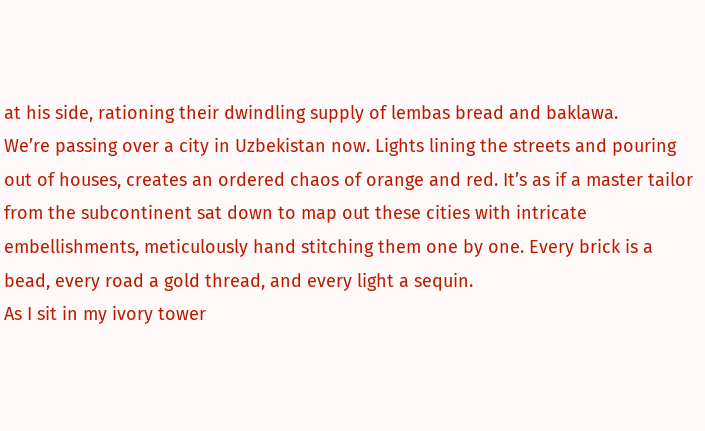at his side, rationing their dwindling supply of lembas bread and baklawa.
We’re passing over a city in Uzbekistan now. Lights lining the streets and pouring out of houses, creates an ordered chaos of orange and red. It’s as if a master tailor from the subcontinent sat down to map out these cities with intricate embellishments, meticulously hand stitching them one by one. Every brick is a bead, every road a gold thread, and every light a sequin.
As I sit in my ivory tower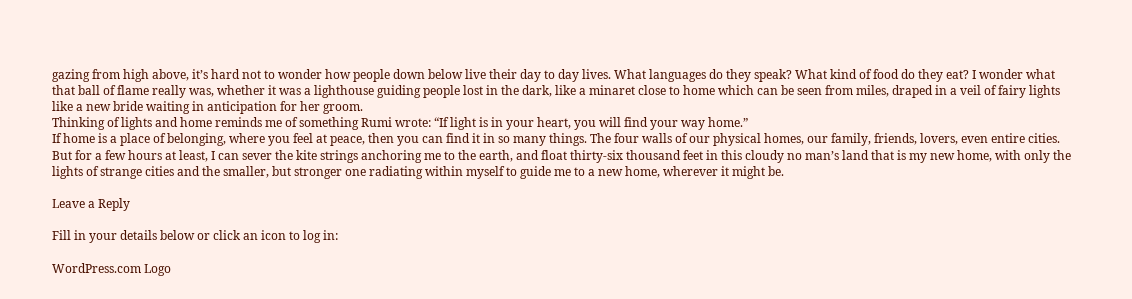gazing from high above, it’s hard not to wonder how people down below live their day to day lives. What languages do they speak? What kind of food do they eat? I wonder what that ball of flame really was, whether it was a lighthouse guiding people lost in the dark, like a minaret close to home which can be seen from miles, draped in a veil of fairy lights like a new bride waiting in anticipation for her groom.
Thinking of lights and home reminds me of something Rumi wrote: “If light is in your heart, you will find your way home.”
If home is a place of belonging, where you feel at peace, then you can find it in so many things. The four walls of our physical homes, our family, friends, lovers, even entire cities.
But for a few hours at least, I can sever the kite strings anchoring me to the earth, and float thirty-six thousand feet in this cloudy no man’s land that is my new home, with only the lights of strange cities and the smaller, but stronger one radiating within myself to guide me to a new home, wherever it might be.

Leave a Reply

Fill in your details below or click an icon to log in:

WordPress.com Logo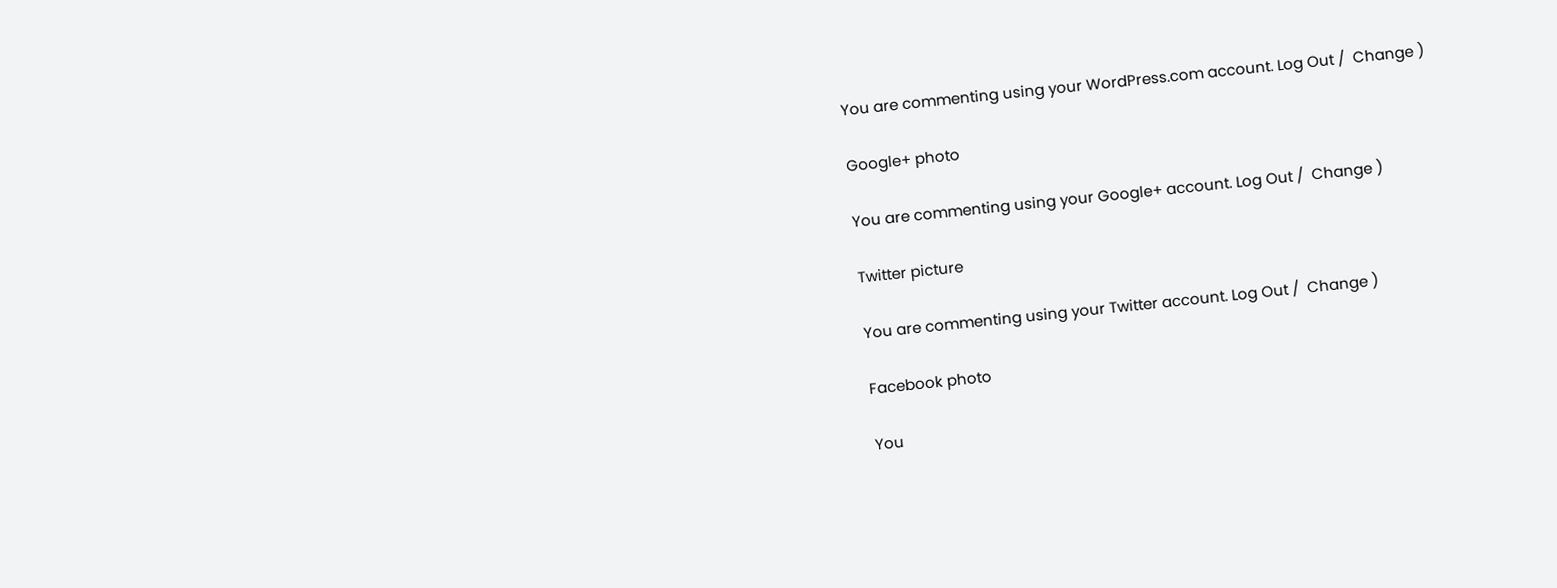You are commenting using your WordPress.com account. Log Out /  Change )

Google+ photo

You are commenting using your Google+ account. Log Out /  Change )

Twitter picture

You are commenting using your Twitter account. Log Out /  Change )

Facebook photo

You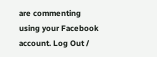are commenting using your Facebook account. Log Out /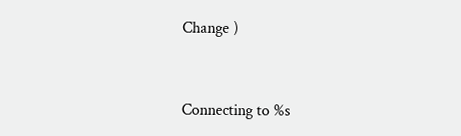Change )


Connecting to %s